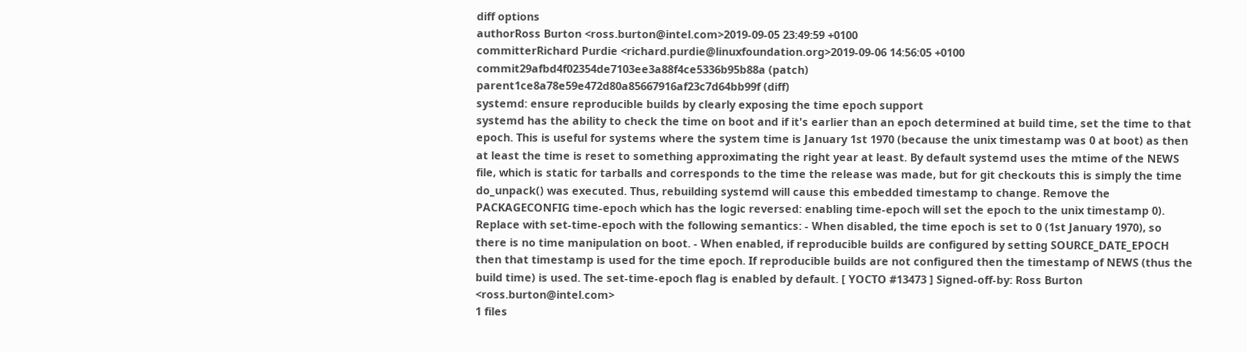diff options
authorRoss Burton <ross.burton@intel.com>2019-09-05 23:49:59 +0100
committerRichard Purdie <richard.purdie@linuxfoundation.org>2019-09-06 14:56:05 +0100
commit29afbd4f02354de7103ee3a88f4ce5336b95b88a (patch)
parent1ce8a78e59e472d80a85667916af23c7d64bb99f (diff)
systemd: ensure reproducible builds by clearly exposing the time epoch support
systemd has the ability to check the time on boot and if it's earlier than an epoch determined at build time, set the time to that epoch. This is useful for systems where the system time is January 1st 1970 (because the unix timestamp was 0 at boot) as then at least the time is reset to something approximating the right year at least. By default systemd uses the mtime of the NEWS file, which is static for tarballs and corresponds to the time the release was made, but for git checkouts this is simply the time do_unpack() was executed. Thus, rebuilding systemd will cause this embedded timestamp to change. Remove the PACKAGECONFIG time-epoch which has the logic reversed: enabling time-epoch will set the epoch to the unix timestamp 0). Replace with set-time-epoch with the following semantics: - When disabled, the time epoch is set to 0 (1st January 1970), so there is no time manipulation on boot. - When enabled, if reproducible builds are configured by setting SOURCE_DATE_EPOCH then that timestamp is used for the time epoch. If reproducible builds are not configured then the timestamp of NEWS (thus the build time) is used. The set-time-epoch flag is enabled by default. [ YOCTO #13473 ] Signed-off-by: Ross Burton <ross.burton@intel.com>
1 files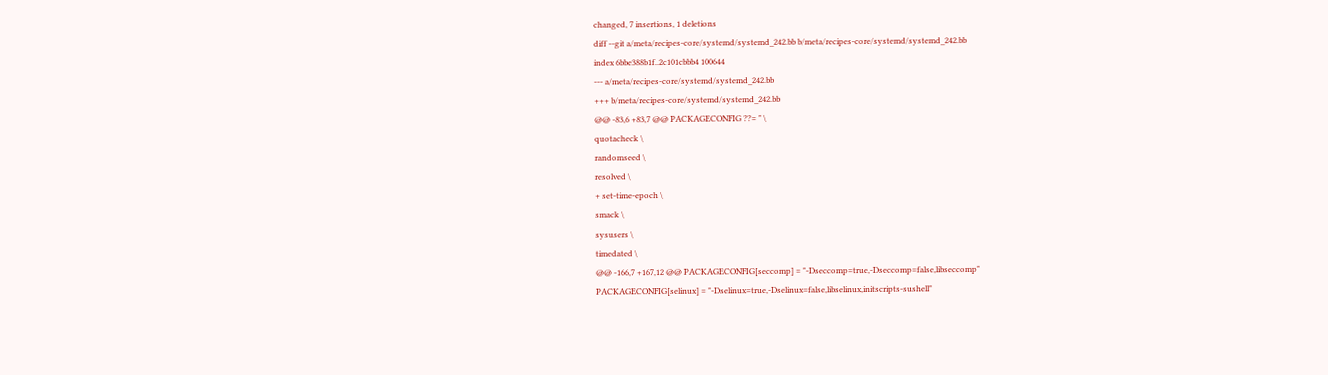changed, 7 insertions, 1 deletions
diff --git a/meta/recipes-core/systemd/systemd_242.bb b/meta/recipes-core/systemd/systemd_242.bb
index 6bbe388b1f..2c101cbbb4 100644
--- a/meta/recipes-core/systemd/systemd_242.bb
+++ b/meta/recipes-core/systemd/systemd_242.bb
@@ -83,6 +83,7 @@ PACKAGECONFIG ??= " \
quotacheck \
randomseed \
resolved \
+ set-time-epoch \
smack \
sysusers \
timedated \
@@ -166,7 +167,12 @@ PACKAGECONFIG[seccomp] = "-Dseccomp=true,-Dseccomp=false,libseccomp"
PACKAGECONFIG[selinux] = "-Dselinux=true,-Dselinux=false,libselinux,initscripts-sushell"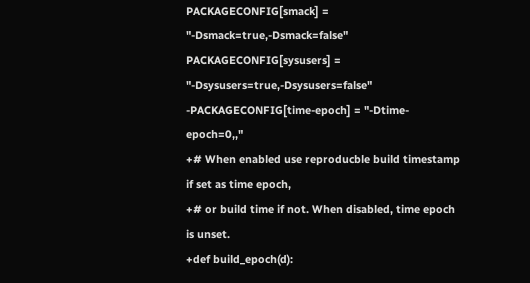PACKAGECONFIG[smack] = "-Dsmack=true,-Dsmack=false"
PACKAGECONFIG[sysusers] = "-Dsysusers=true,-Dsysusers=false"
-PACKAGECONFIG[time-epoch] = "-Dtime-epoch=0,,"
+# When enabled use reproducble build timestamp if set as time epoch,
+# or build time if not. When disabled, time epoch is unset.
+def build_epoch(d):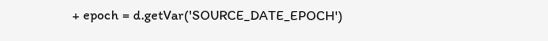+ epoch = d.getVar('SOURCE_DATE_EPOCH')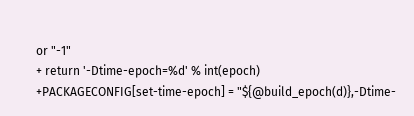or "-1"
+ return '-Dtime-epoch=%d' % int(epoch)
+PACKAGECONFIG[set-time-epoch] = "${@build_epoch(d)},-Dtime-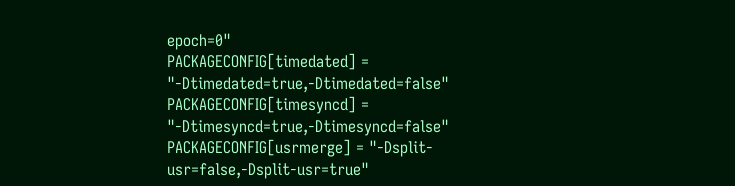epoch=0"
PACKAGECONFIG[timedated] = "-Dtimedated=true,-Dtimedated=false"
PACKAGECONFIG[timesyncd] = "-Dtimesyncd=true,-Dtimesyncd=false"
PACKAGECONFIG[usrmerge] = "-Dsplit-usr=false,-Dsplit-usr=true"